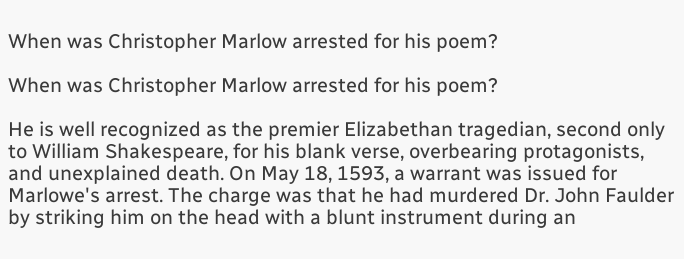When was Christopher Marlow arrested for his poem?

When was Christopher Marlow arrested for his poem?

He is well recognized as the premier Elizabethan tragedian, second only to William Shakespeare, for his blank verse, overbearing protagonists, and unexplained death. On May 18, 1593, a warrant was issued for Marlowe's arrest. The charge was that he had murdered Dr. John Faulder by striking him on the head with a blunt instrument during an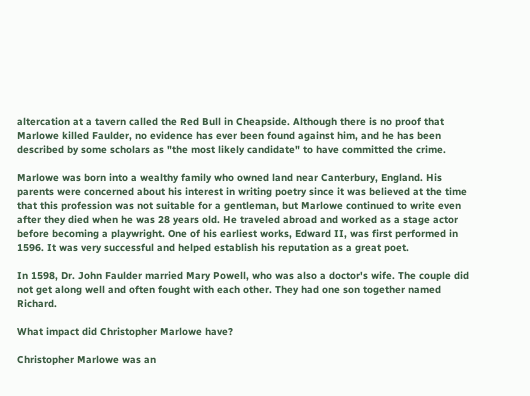altercation at a tavern called the Red Bull in Cheapside. Although there is no proof that Marlowe killed Faulder, no evidence has ever been found against him, and he has been described by some scholars as "the most likely candidate" to have committed the crime.

Marlowe was born into a wealthy family who owned land near Canterbury, England. His parents were concerned about his interest in writing poetry since it was believed at the time that this profession was not suitable for a gentleman, but Marlowe continued to write even after they died when he was 28 years old. He traveled abroad and worked as a stage actor before becoming a playwright. One of his earliest works, Edward II, was first performed in 1596. It was very successful and helped establish his reputation as a great poet.

In 1598, Dr. John Faulder married Mary Powell, who was also a doctor's wife. The couple did not get along well and often fought with each other. They had one son together named Richard.

What impact did Christopher Marlowe have?

Christopher Marlowe was an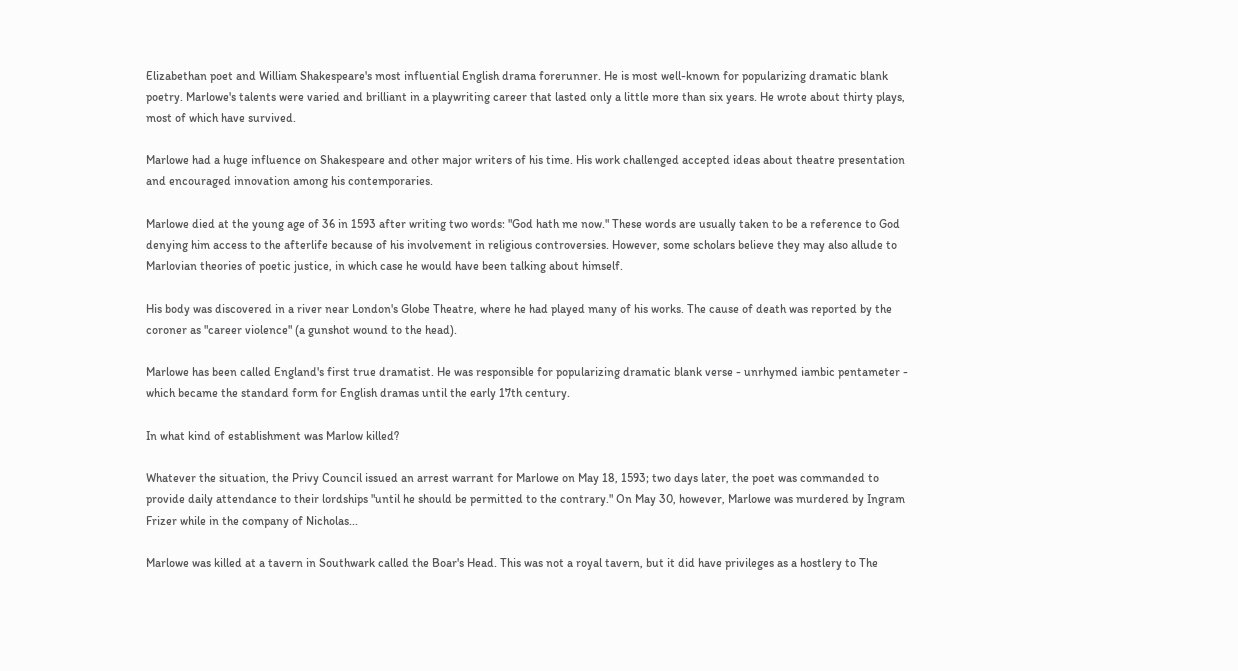Elizabethan poet and William Shakespeare's most influential English drama forerunner. He is most well-known for popularizing dramatic blank poetry. Marlowe's talents were varied and brilliant in a playwriting career that lasted only a little more than six years. He wrote about thirty plays, most of which have survived.

Marlowe had a huge influence on Shakespeare and other major writers of his time. His work challenged accepted ideas about theatre presentation and encouraged innovation among his contemporaries.

Marlowe died at the young age of 36 in 1593 after writing two words: "God hath me now." These words are usually taken to be a reference to God denying him access to the afterlife because of his involvement in religious controversies. However, some scholars believe they may also allude to Marlovian theories of poetic justice, in which case he would have been talking about himself.

His body was discovered in a river near London's Globe Theatre, where he had played many of his works. The cause of death was reported by the coroner as "career violence" (a gunshot wound to the head).

Marlowe has been called England's first true dramatist. He was responsible for popularizing dramatic blank verse - unrhymed iambic pentameter - which became the standard form for English dramas until the early 17th century.

In what kind of establishment was Marlow killed?

Whatever the situation, the Privy Council issued an arrest warrant for Marlowe on May 18, 1593; two days later, the poet was commanded to provide daily attendance to their lordships "until he should be permitted to the contrary." On May 30, however, Marlowe was murdered by Ingram Frizer while in the company of Nicholas...

Marlowe was killed at a tavern in Southwark called the Boar's Head. This was not a royal tavern, but it did have privileges as a hostlery to The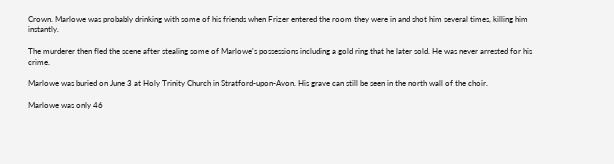Crown. Marlowe was probably drinking with some of his friends when Frizer entered the room they were in and shot him several times, killing him instantly.

The murderer then fled the scene after stealing some of Marlowe's possessions including a gold ring that he later sold. He was never arrested for his crime.

Marlowe was buried on June 3 at Holy Trinity Church in Stratford-upon-Avon. His grave can still be seen in the north wall of the choir.

Marlowe was only 46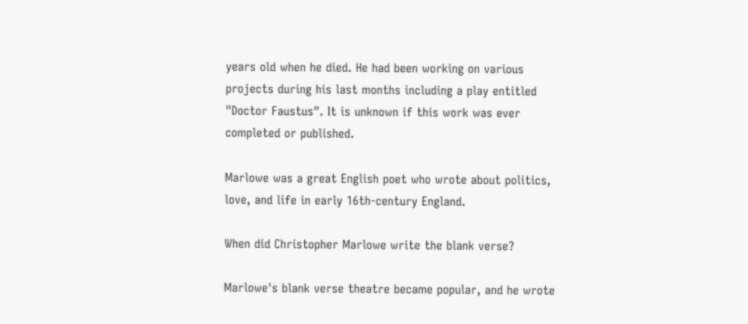years old when he died. He had been working on various projects during his last months including a play entitled "Doctor Faustus". It is unknown if this work was ever completed or published.

Marlowe was a great English poet who wrote about politics, love, and life in early 16th-century England.

When did Christopher Marlowe write the blank verse?

Marlowe's blank verse theatre became popular, and he wrote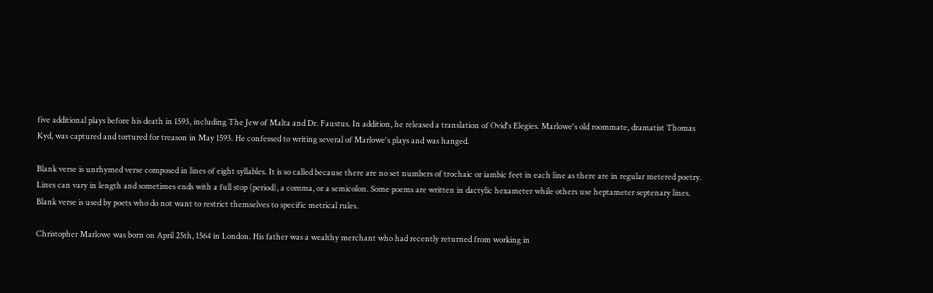five additional plays before his death in 1593, including The Jew of Malta and Dr. Faustus. In addition, he released a translation of Ovid's Elegies. Marlowe's old roommate, dramatist Thomas Kyd, was captured and tortured for treason in May 1593. He confessed to writing several of Marlowe's plays and was hanged.

Blank verse is unrhymed verse composed in lines of eight syllables. It is so called because there are no set numbers of trochaic or iambic feet in each line as there are in regular metered poetry. Lines can vary in length and sometimes ends with a full stop (period), a comma, or a semicolon. Some poems are written in dactylic hexameter while others use heptameter septenary lines. Blank verse is used by poets who do not want to restrict themselves to specific metrical rules.

Christopher Marlowe was born on April 25th, 1564 in London. His father was a wealthy merchant who had recently returned from working in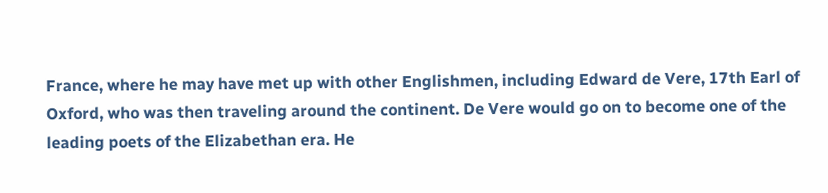France, where he may have met up with other Englishmen, including Edward de Vere, 17th Earl of Oxford, who was then traveling around the continent. De Vere would go on to become one of the leading poets of the Elizabethan era. He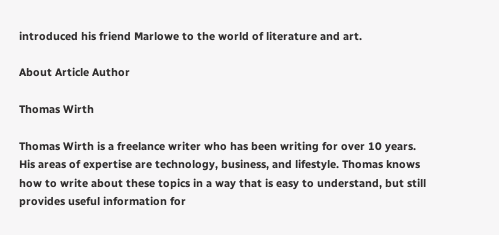introduced his friend Marlowe to the world of literature and art.

About Article Author

Thomas Wirth

Thomas Wirth is a freelance writer who has been writing for over 10 years. His areas of expertise are technology, business, and lifestyle. Thomas knows how to write about these topics in a way that is easy to understand, but still provides useful information for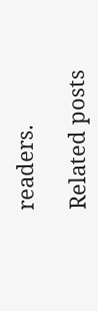readers.

Related posts